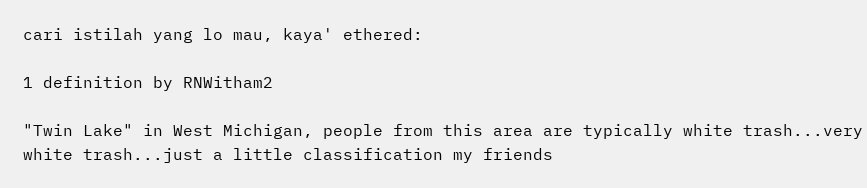cari istilah yang lo mau, kaya' ethered:

1 definition by RNWitham2

"Twin Lake" in West Michigan, people from this area are typically white trash...very white trash...just a little classification my friends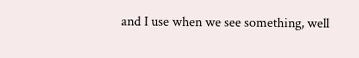and I use when we see something, well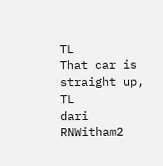TL
That car is straight up, TL
dari RNWitham2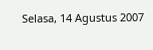Selasa, 14 Agustus 2007